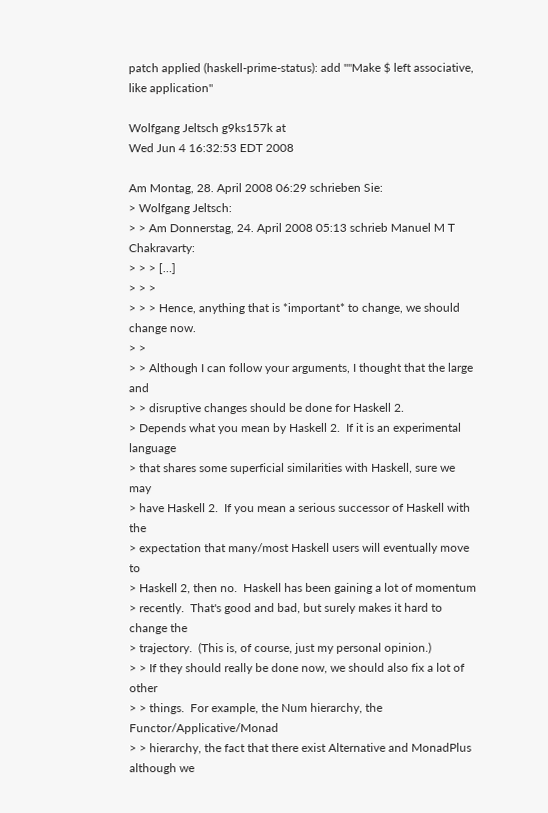patch applied (haskell-prime-status): add ""Make $ left associative, like application"

Wolfgang Jeltsch g9ks157k at
Wed Jun 4 16:32:53 EDT 2008

Am Montag, 28. April 2008 06:29 schrieben Sie:
> Wolfgang Jeltsch:
> > Am Donnerstag, 24. April 2008 05:13 schrieb Manuel M T Chakravarty:
> > > […]
> > >
> > > Hence, anything that is *important* to change, we should change now.
> >
> > Although I can follow your arguments, I thought that the large and
> > disruptive changes should be done for Haskell 2.
> Depends what you mean by Haskell 2.  If it is an experimental language
> that shares some superficial similarities with Haskell, sure we may
> have Haskell 2.  If you mean a serious successor of Haskell with the
> expectation that many/most Haskell users will eventually move to
> Haskell 2, then no.  Haskell has been gaining a lot of momentum
> recently.  That's good and bad, but surely makes it hard to change the
> trajectory.  (This is, of course, just my personal opinion.)
> > If they should really be done now, we should also fix a lot of other
> > things.  For example, the Num hierarchy, the Functor/Applicative/Monad
> > hierarchy, the fact that there exist Alternative and MonadPlus although we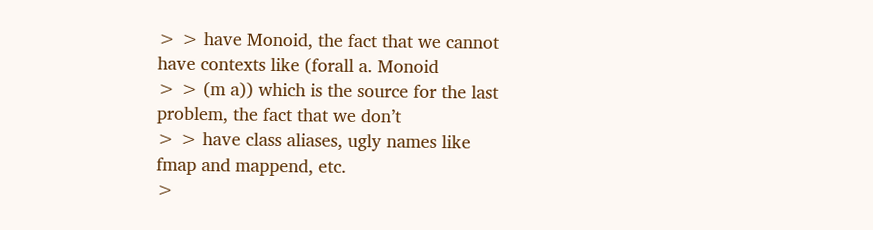> > have Monoid, the fact that we cannot have contexts like (forall a. Monoid
> > (m a)) which is the source for the last problem, the fact that we don’t
> > have class aliases, ugly names like fmap and mappend, etc.
>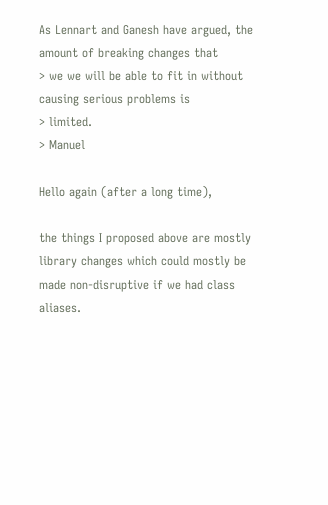As Lennart and Ganesh have argued, the amount of breaking changes that
> we we will be able to fit in without causing serious problems is
> limited.
> Manuel

Hello again (after a long time),

the things I proposed above are mostly library changes which could mostly be
made non-disruptive if we had class aliases.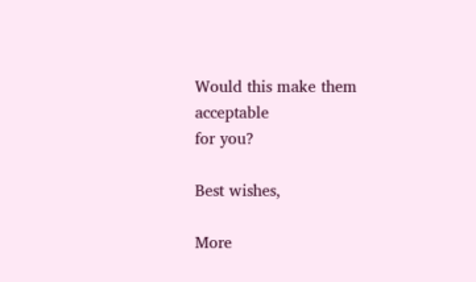Would this make them acceptable
for you?

Best wishes,

More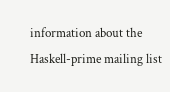information about the Haskell-prime mailing list